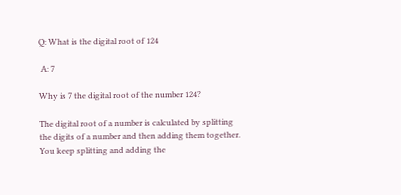Q: What is the digital root of 124

 A: 7

Why is 7 the digital root of the number 124?

The digital root of a number is calculated by splitting the digits of a number and then adding them together. You keep splitting and adding the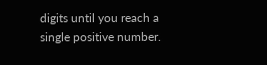digits until you reach a single positive number.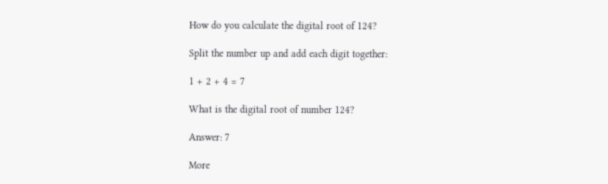How do you calculate the digital root of 124?

Split the number up and add each digit together:

1 + 2 + 4 = 7

What is the digital root of number 124?

Answer: 7

More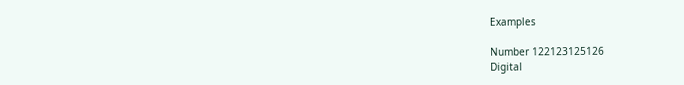Examples

Number 122123125126
Digital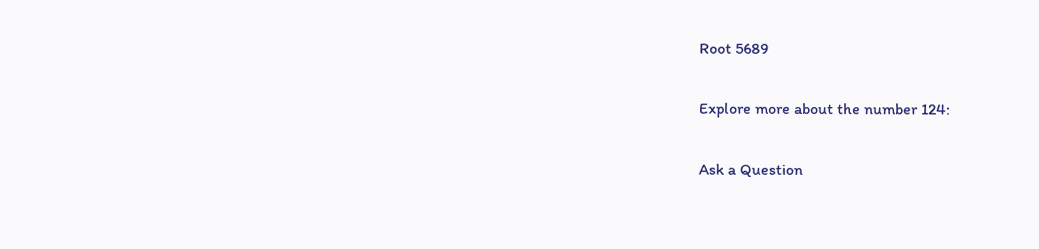Root 5689

Explore more about the number 124:

Ask a Question